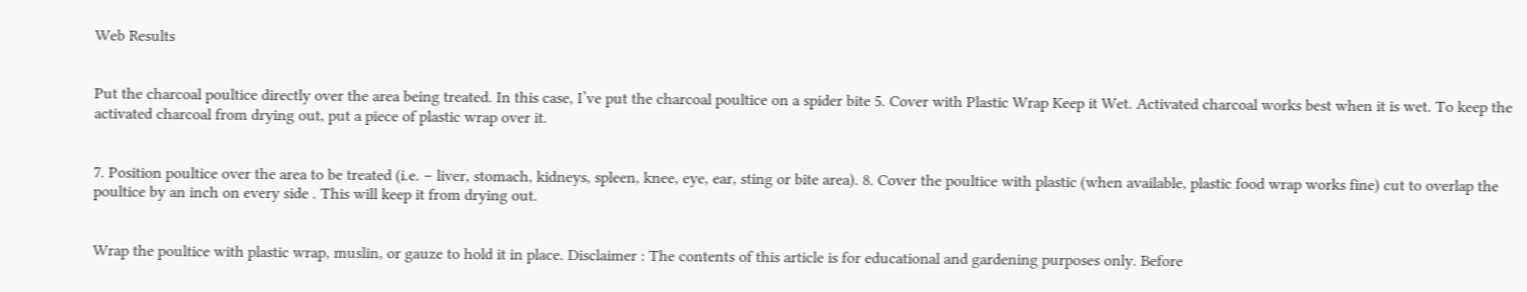Web Results


Put the charcoal poultice directly over the area being treated. In this case, I’ve put the charcoal poultice on a spider bite 5. Cover with Plastic Wrap Keep it Wet. Activated charcoal works best when it is wet. To keep the activated charcoal from drying out, put a piece of plastic wrap over it.


7. Position poultice over the area to be treated (i.e. – liver, stomach, kidneys, spleen, knee, eye, ear, sting or bite area). 8. Cover the poultice with plastic (when available, plastic food wrap works fine) cut to overlap the poultice by an inch on every side . This will keep it from drying out.


Wrap the poultice with plastic wrap, muslin, or gauze to hold it in place. Disclaimer : The contents of this article is for educational and gardening purposes only. Before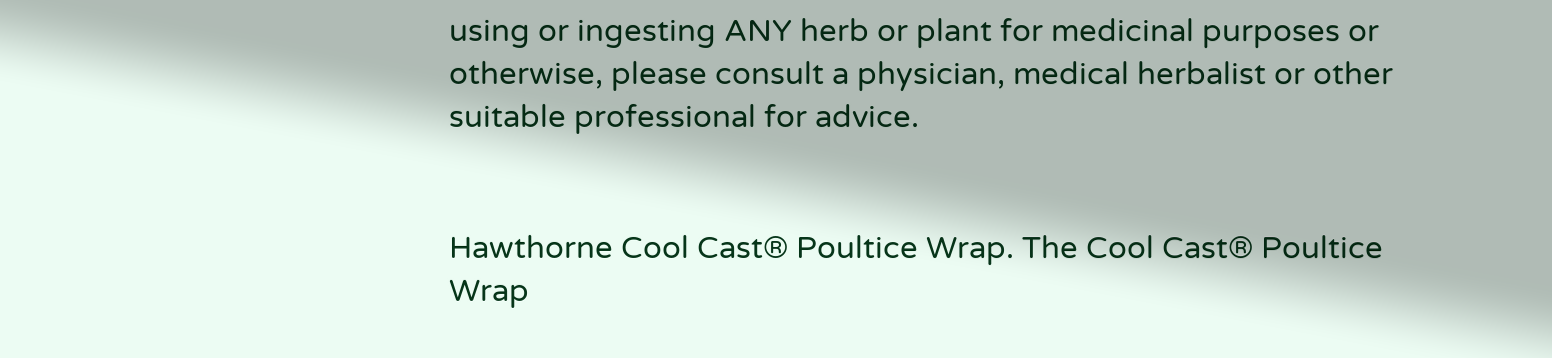using or ingesting ANY herb or plant for medicinal purposes or otherwise, please consult a physician, medical herbalist or other suitable professional for advice.


Hawthorne Cool Cast® Poultice Wrap. The Cool Cast® Poultice Wrap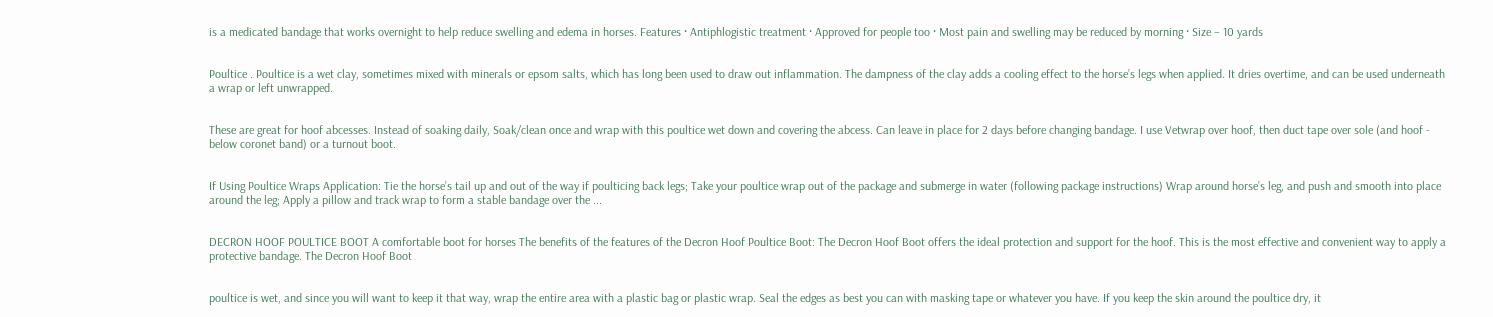is a medicated bandage that works overnight to help reduce swelling and edema in horses. Features · Antiphlogistic treatment · Approved for people too · Most pain and swelling may be reduced by morning · Size – 10 yards


Poultice . Poultice is a wet clay, sometimes mixed with minerals or epsom salts, which has long been used to draw out inflammation. The dampness of the clay adds a cooling effect to the horse’s legs when applied. It dries overtime, and can be used underneath a wrap or left unwrapped.


These are great for hoof abcesses. Instead of soaking daily, Soak/clean once and wrap with this poultice wet down and covering the abcess. Can leave in place for 2 days before changing bandage. I use Vetwrap over hoof, then duct tape over sole (and hoof - below coronet band) or a turnout boot.


If Using Poultice Wraps Application: Tie the horse’s tail up and out of the way if poulticing back legs; Take your poultice wrap out of the package and submerge in water (following package instructions) Wrap around horse’s leg, and push and smooth into place around the leg; Apply a pillow and track wrap to form a stable bandage over the ...


DECRON HOOF POULTICE BOOT A comfortable boot for horses The benefits of the features of the Decron Hoof Poultice Boot: The Decron Hoof Boot offers the ideal protection and support for the hoof. This is the most effective and convenient way to apply a protective bandage. The Decron Hoof Boot


poultice is wet, and since you will want to keep it that way, wrap the entire area with a plastic bag or plastic wrap. Seal the edges as best you can with masking tape or whatever you have. If you keep the skin around the poultice dry, it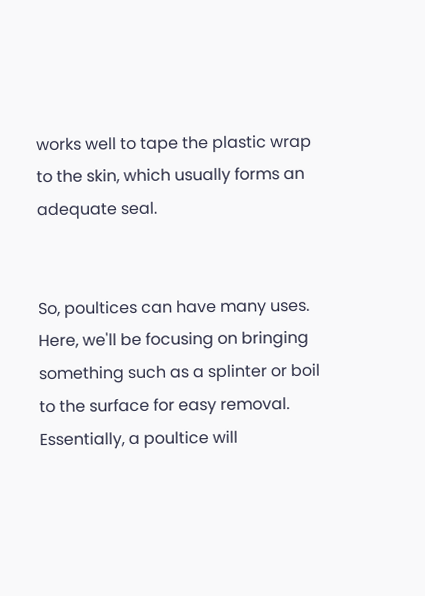works well to tape the plastic wrap to the skin, which usually forms an adequate seal.


So, poultices can have many uses. Here, we'll be focusing on bringing something such as a splinter or boil to the surface for easy removal. Essentially, a poultice will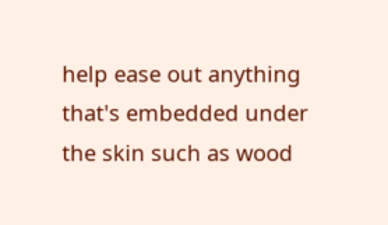help ease out anything that's embedded under the skin such as wood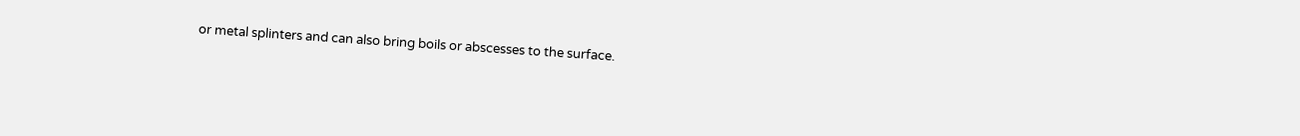or metal splinters and can also bring boils or abscesses to the surface.